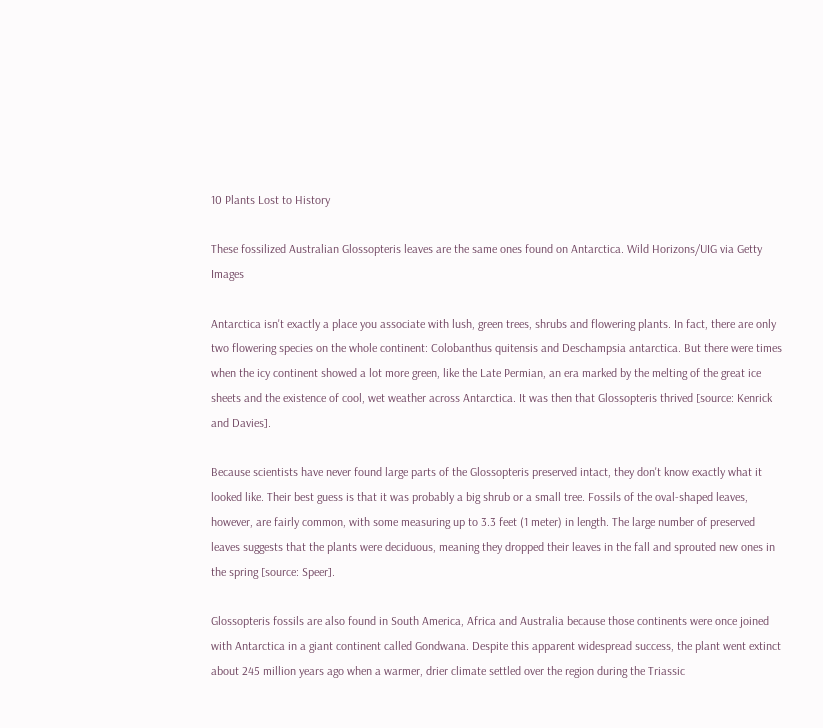10 Plants Lost to History

These fossilized Australian Glossopteris leaves are the same ones found on Antarctica. Wild Horizons/UIG via Getty Images

Antarctica isn't exactly a place you associate with lush, green trees, shrubs and flowering plants. In fact, there are only two flowering species on the whole continent: Colobanthus quitensis and Deschampsia antarctica. But there were times when the icy continent showed a lot more green, like the Late Permian, an era marked by the melting of the great ice sheets and the existence of cool, wet weather across Antarctica. It was then that Glossopteris thrived [source: Kenrick and Davies].

Because scientists have never found large parts of the Glossopteris preserved intact, they don't know exactly what it looked like. Their best guess is that it was probably a big shrub or a small tree. Fossils of the oval-shaped leaves, however, are fairly common, with some measuring up to 3.3 feet (1 meter) in length. The large number of preserved leaves suggests that the plants were deciduous, meaning they dropped their leaves in the fall and sprouted new ones in the spring [source: Speer].

Glossopteris fossils are also found in South America, Africa and Australia because those continents were once joined with Antarctica in a giant continent called Gondwana. Despite this apparent widespread success, the plant went extinct about 245 million years ago when a warmer, drier climate settled over the region during the Triassic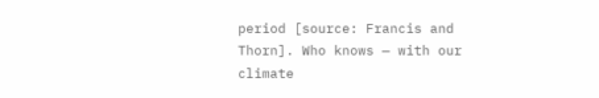period [source: Francis and Thorn]. Who knows — with our climate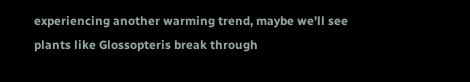experiencing another warming trend, maybe we'll see plants like Glossopteris break through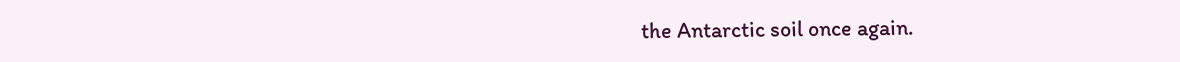the Antarctic soil once again.